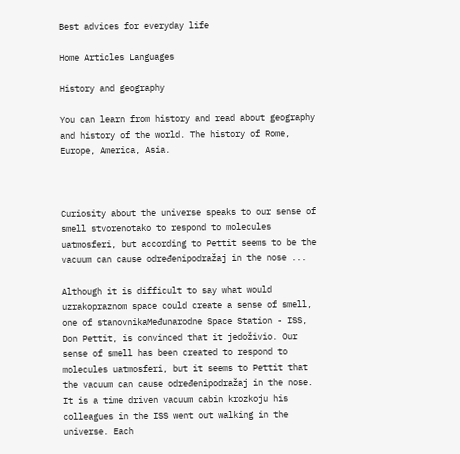Best advices for everyday life

Home Articles Languages

History and geography

You can learn from history and read about geography and history of the world. The history of Rome, Europe, America, Asia.



Curiosity about the universe speaks to our sense of smell stvorenotako to respond to molecules uatmosferi, but according to Pettit seems to be the vacuum can cause određenipodražaj in the nose ...

Although it is difficult to say what would uzrakopraznom space could create a sense of smell, one of stanovnikaMeđunarodne Space Station - ISS, Don Pettit, is convinced that it jedoživio. Our sense of smell has been created to respond to molecules uatmosferi, but it seems to Pettit that the vacuum can cause određenipodražaj in the nose. It is a time driven vacuum cabin krozkoju his colleagues in the ISS went out walking in the universe. Each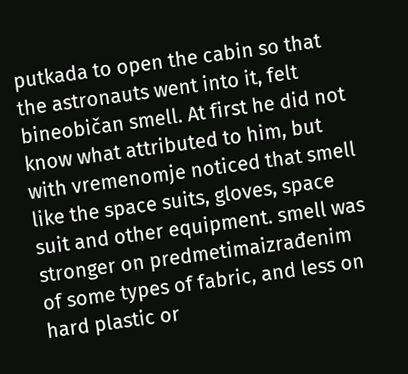putkada to open the cabin so that the astronauts went into it, felt bineobičan smell. At first he did not know what attributed to him, but with vremenomje noticed that smell like the space suits, gloves, space suit and other equipment. smell was stronger on predmetimaizrađenim of some types of fabric, and less on hard plastic or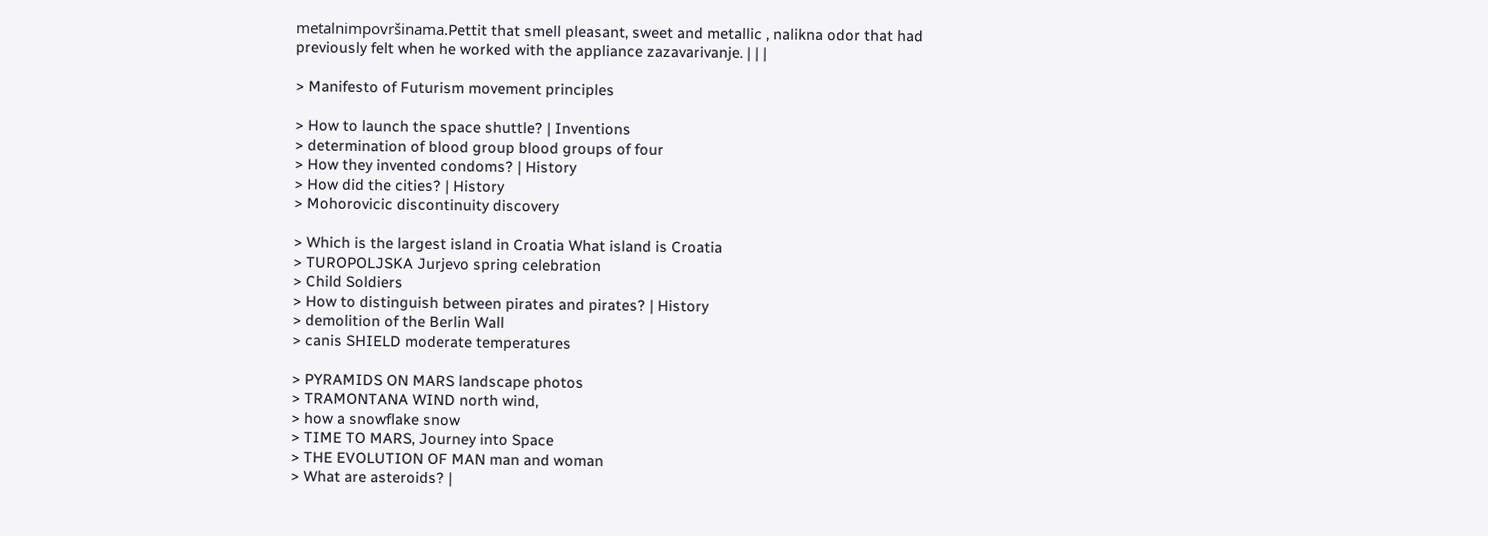metalnimpovršinama.Pettit that smell pleasant, sweet and metallic , nalikna odor that had previously felt when he worked with the appliance zazavarivanje. | | |

> Manifesto of Futurism movement principles

> How to launch the space shuttle? | Inventions
> determination of blood group blood groups of four
> How they invented condoms? | History
> How did the cities? | History
> Mohorovicic discontinuity discovery

> Which is the largest island in Croatia What island is Croatia
> TUROPOLJSKA Jurjevo spring celebration
> Child Soldiers
> How to distinguish between pirates and pirates? | History
> demolition of the Berlin Wall
> canis SHIELD moderate temperatures

> PYRAMIDS ON MARS landscape photos
> TRAMONTANA WIND north wind,
> how a snowflake snow
> TIME TO MARS, Journey into Space
> THE EVOLUTION OF MAN man and woman
> What are asteroids? |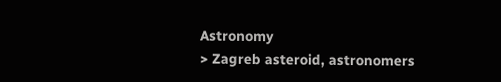Astronomy
> Zagreb asteroid, astronomers